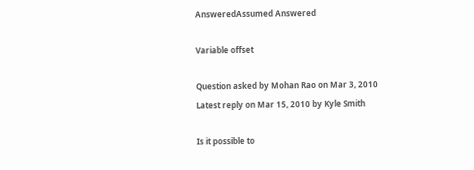AnsweredAssumed Answered

Variable offset

Question asked by Mohan Rao on Mar 3, 2010
Latest reply on Mar 15, 2010 by Kyle Smith

Is it possible to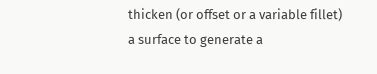thicken (or offset or a variable fillet) a surface to generate a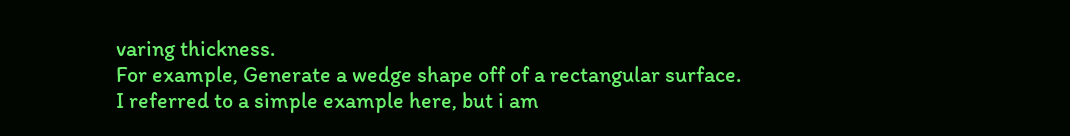varing thickness.
For example, Generate a wedge shape off of a rectangular surface.
I referred to a simple example here, but i am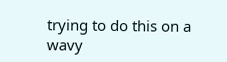trying to do this on a wavy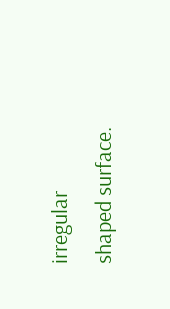irregular shaped surface.